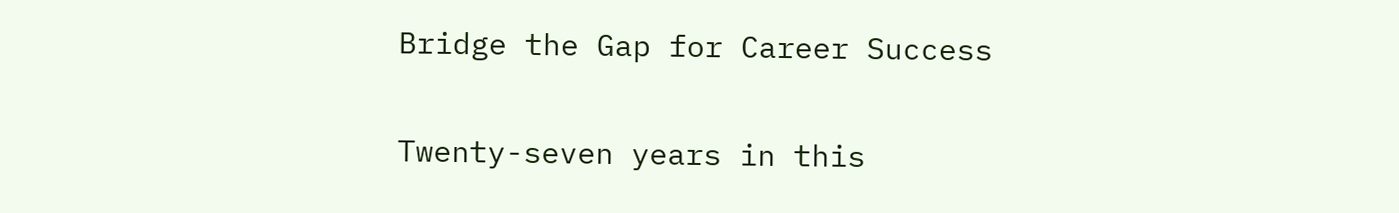Bridge the Gap for Career Success

Twenty-seven years in this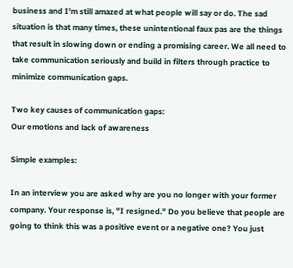business and I'm still amazed at what people will say or do. The sad situation is that many times, these unintentional faux pas are the things that result in slowing down or ending a promising career. We all need to take communication seriously and build in filters through practice to minimize communication gaps.

Two key causes of communication gaps:
Our emotions and lack of awareness

Simple examples:

In an interview you are asked why are you no longer with your former company. Your response is, "I resigned." Do you believe that people are going to think this was a positive event or a negative one? You just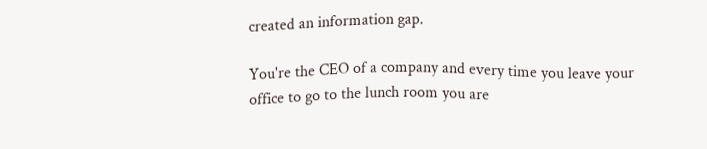created an information gap.

You're the CEO of a company and every time you leave your office to go to the lunch room you are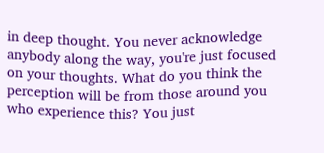in deep thought. You never acknowledge anybody along the way, you're just focused on your thoughts. What do you think the perception will be from those around you who experience this? You just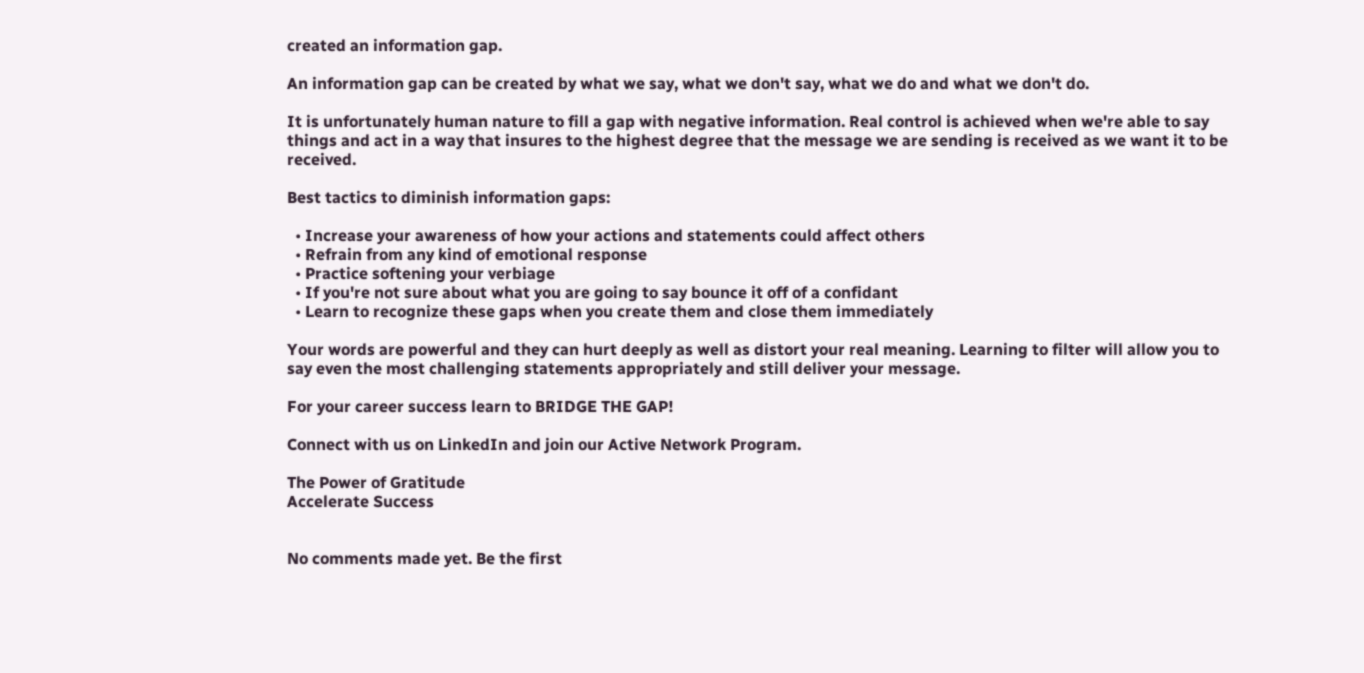created an information gap.

An information gap can be created by what we say, what we don't say, what we do and what we don't do.

It is unfortunately human nature to fill a gap with negative information. Real control is achieved when we're able to say things and act in a way that insures to the highest degree that the message we are sending is received as we want it to be received.

Best tactics to diminish information gaps:

  • Increase your awareness of how your actions and statements could affect others
  • Refrain from any kind of emotional response
  • Practice softening your verbiage
  • If you're not sure about what you are going to say bounce it off of a confidant
  • Learn to recognize these gaps when you create them and close them immediately

Your words are powerful and they can hurt deeply as well as distort your real meaning. Learning to filter will allow you to say even the most challenging statements appropriately and still deliver your message.

For your career success learn to BRIDGE THE GAP!

Connect with us on LinkedIn and join our Active Network Program.

The Power of Gratitude
Accelerate Success


No comments made yet. Be the first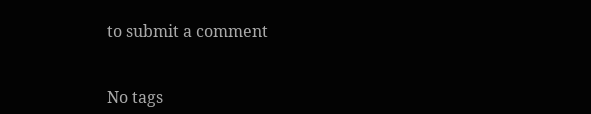to submit a comment


No tags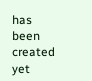has been created yet